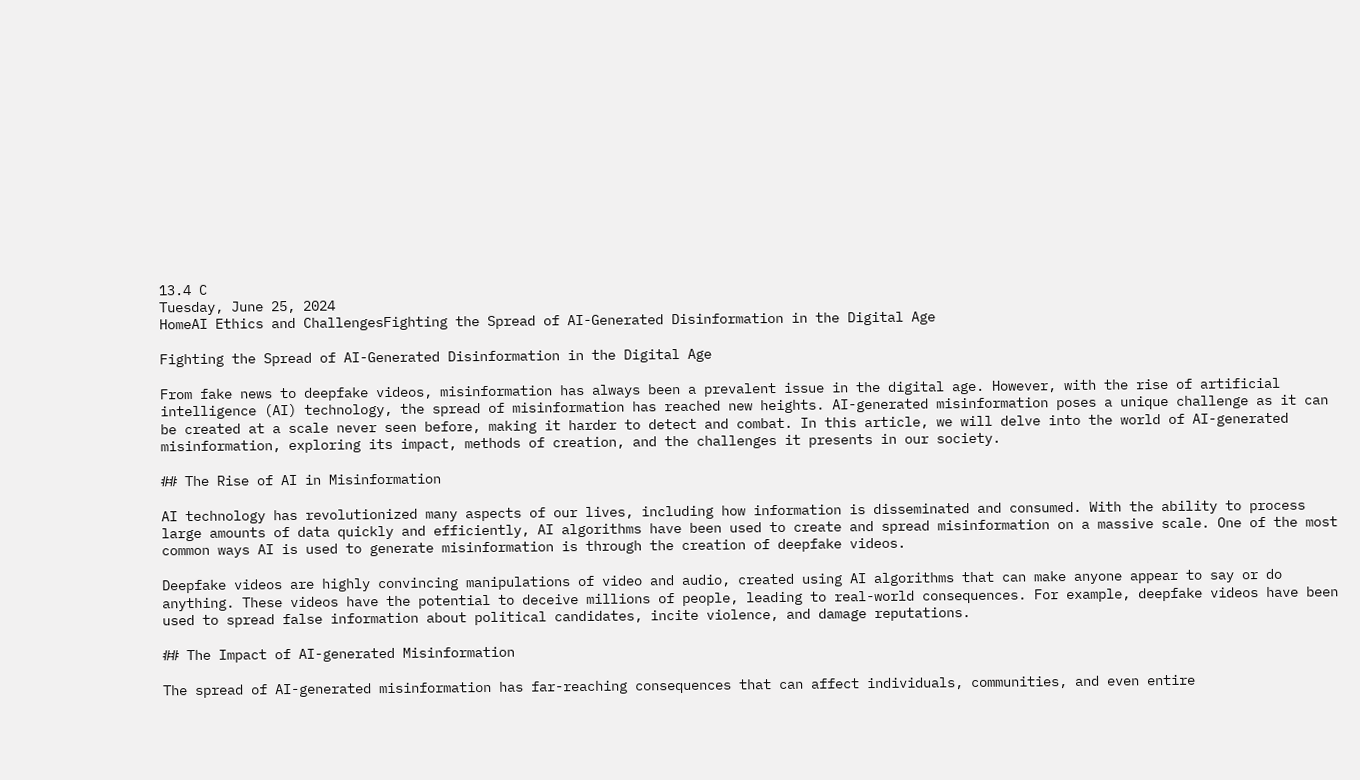13.4 C
Tuesday, June 25, 2024
HomeAI Ethics and ChallengesFighting the Spread of AI-Generated Disinformation in the Digital Age

Fighting the Spread of AI-Generated Disinformation in the Digital Age

From fake news to deepfake videos, misinformation has always been a prevalent issue in the digital age. However, with the rise of artificial intelligence (AI) technology, the spread of misinformation has reached new heights. AI-generated misinformation poses a unique challenge as it can be created at a scale never seen before, making it harder to detect and combat. In this article, we will delve into the world of AI-generated misinformation, exploring its impact, methods of creation, and the challenges it presents in our society.

## The Rise of AI in Misinformation

AI technology has revolutionized many aspects of our lives, including how information is disseminated and consumed. With the ability to process large amounts of data quickly and efficiently, AI algorithms have been used to create and spread misinformation on a massive scale. One of the most common ways AI is used to generate misinformation is through the creation of deepfake videos.

Deepfake videos are highly convincing manipulations of video and audio, created using AI algorithms that can make anyone appear to say or do anything. These videos have the potential to deceive millions of people, leading to real-world consequences. For example, deepfake videos have been used to spread false information about political candidates, incite violence, and damage reputations.

## The Impact of AI-generated Misinformation

The spread of AI-generated misinformation has far-reaching consequences that can affect individuals, communities, and even entire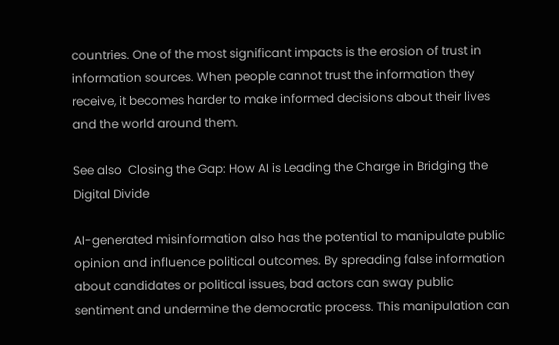countries. One of the most significant impacts is the erosion of trust in information sources. When people cannot trust the information they receive, it becomes harder to make informed decisions about their lives and the world around them.

See also  Closing the Gap: How AI is Leading the Charge in Bridging the Digital Divide

AI-generated misinformation also has the potential to manipulate public opinion and influence political outcomes. By spreading false information about candidates or political issues, bad actors can sway public sentiment and undermine the democratic process. This manipulation can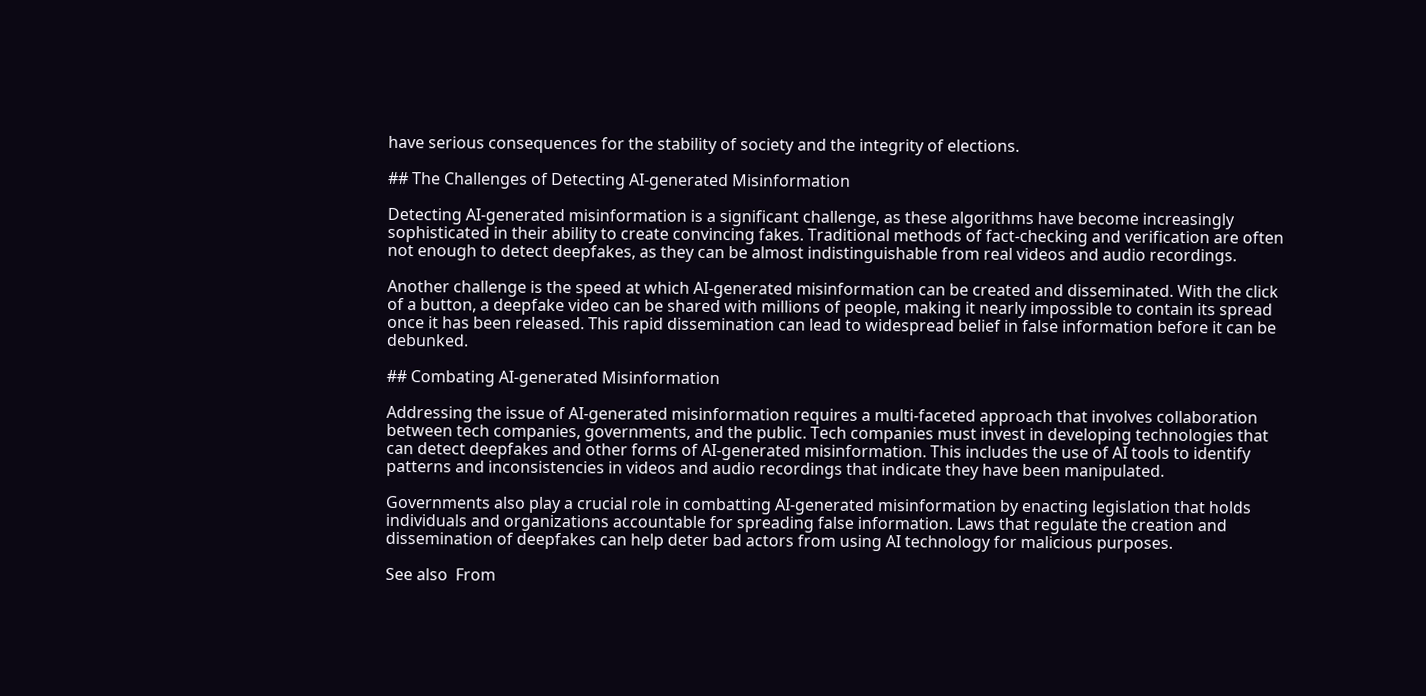have serious consequences for the stability of society and the integrity of elections.

## The Challenges of Detecting AI-generated Misinformation

Detecting AI-generated misinformation is a significant challenge, as these algorithms have become increasingly sophisticated in their ability to create convincing fakes. Traditional methods of fact-checking and verification are often not enough to detect deepfakes, as they can be almost indistinguishable from real videos and audio recordings.

Another challenge is the speed at which AI-generated misinformation can be created and disseminated. With the click of a button, a deepfake video can be shared with millions of people, making it nearly impossible to contain its spread once it has been released. This rapid dissemination can lead to widespread belief in false information before it can be debunked.

## Combating AI-generated Misinformation

Addressing the issue of AI-generated misinformation requires a multi-faceted approach that involves collaboration between tech companies, governments, and the public. Tech companies must invest in developing technologies that can detect deepfakes and other forms of AI-generated misinformation. This includes the use of AI tools to identify patterns and inconsistencies in videos and audio recordings that indicate they have been manipulated.

Governments also play a crucial role in combatting AI-generated misinformation by enacting legislation that holds individuals and organizations accountable for spreading false information. Laws that regulate the creation and dissemination of deepfakes can help deter bad actors from using AI technology for malicious purposes.

See also  From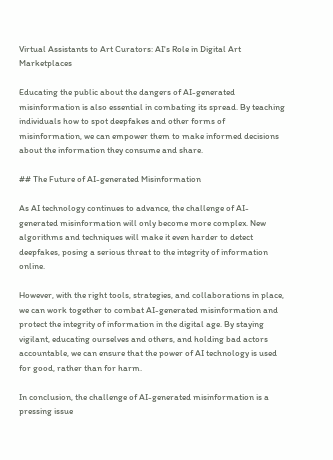Virtual Assistants to Art Curators: AI's Role in Digital Art Marketplaces

Educating the public about the dangers of AI-generated misinformation is also essential in combating its spread. By teaching individuals how to spot deepfakes and other forms of misinformation, we can empower them to make informed decisions about the information they consume and share.

## The Future of AI-generated Misinformation

As AI technology continues to advance, the challenge of AI-generated misinformation will only become more complex. New algorithms and techniques will make it even harder to detect deepfakes, posing a serious threat to the integrity of information online.

However, with the right tools, strategies, and collaborations in place, we can work together to combat AI-generated misinformation and protect the integrity of information in the digital age. By staying vigilant, educating ourselves and others, and holding bad actors accountable, we can ensure that the power of AI technology is used for good, rather than for harm.

In conclusion, the challenge of AI-generated misinformation is a pressing issue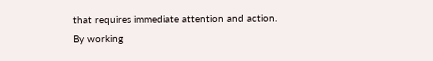that requires immediate attention and action. By working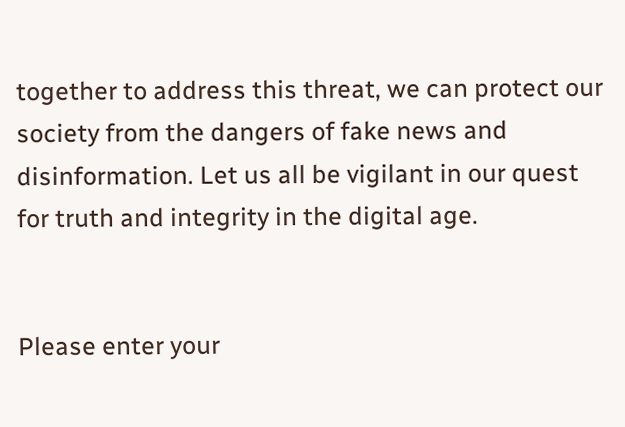together to address this threat, we can protect our society from the dangers of fake news and disinformation. Let us all be vigilant in our quest for truth and integrity in the digital age.


Please enter your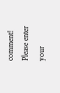comment!
Please enter your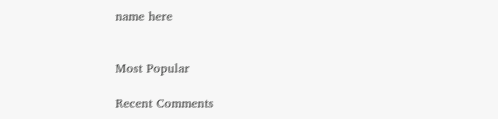name here


Most Popular

Recent Comments